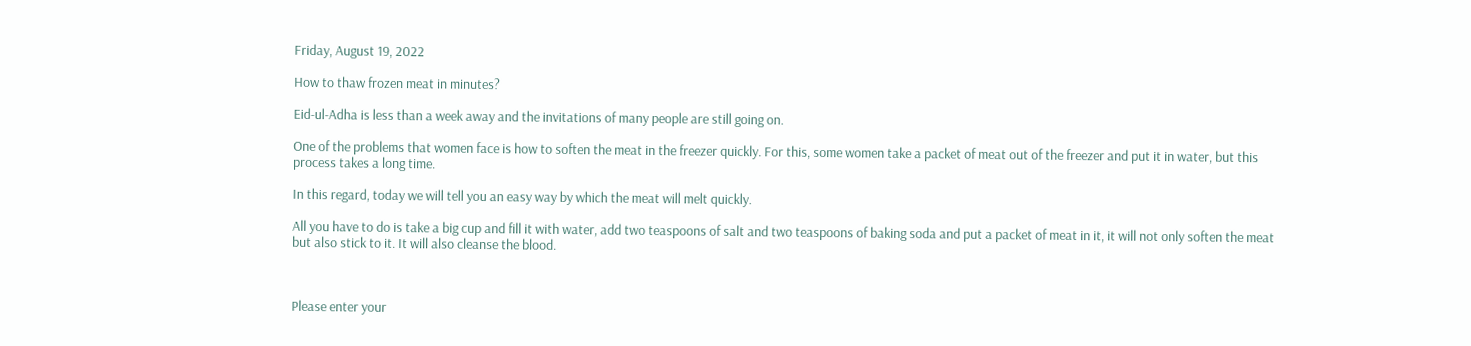Friday, August 19, 2022

How to thaw frozen meat in minutes?

Eid-ul-Adha is less than a week away and the invitations of many people are still going on.

One of the problems that women face is how to soften the meat in the freezer quickly. For this, some women take a packet of meat out of the freezer and put it in water, but this process takes a long time.

In this regard, today we will tell you an easy way by which the meat will melt quickly.

All you have to do is take a big cup and fill it with water, add two teaspoons of salt and two teaspoons of baking soda and put a packet of meat in it, it will not only soften the meat but also stick to it. It will also cleanse the blood.



Please enter your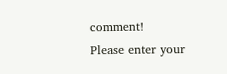comment!
Please enter your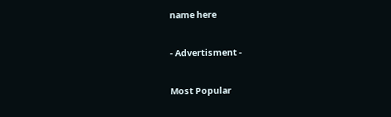name here

- Advertisment -

Most Popular